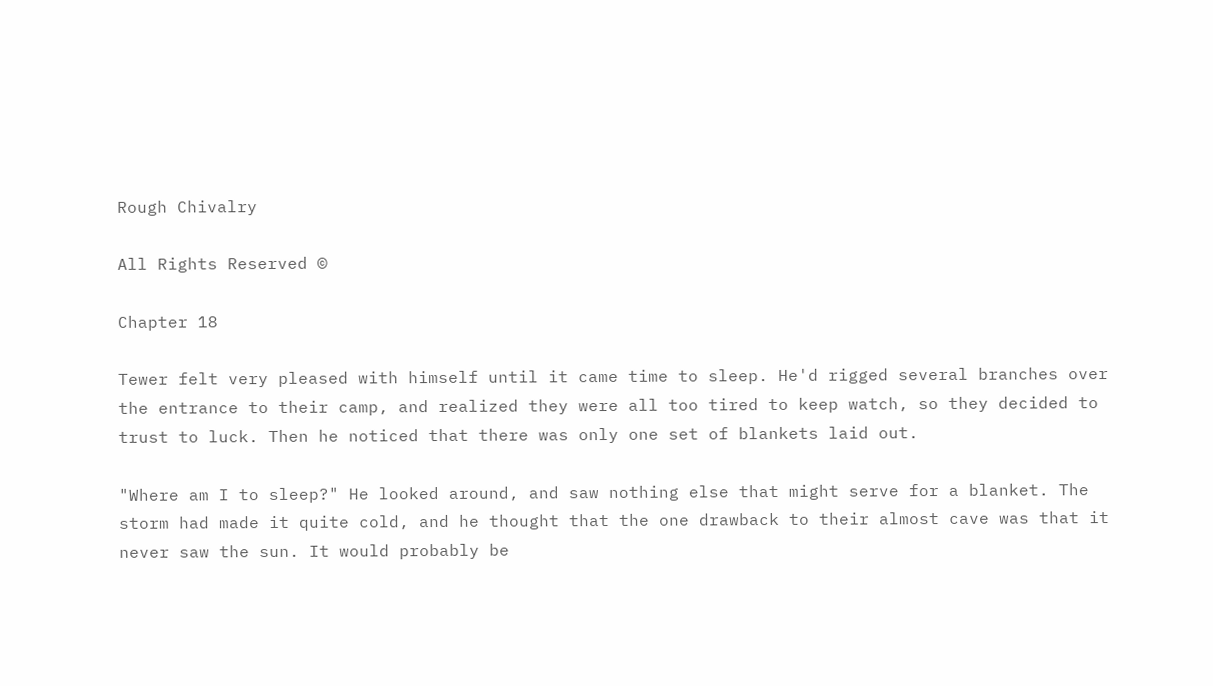Rough Chivalry

All Rights Reserved ©

Chapter 18

Tewer felt very pleased with himself until it came time to sleep. He'd rigged several branches over the entrance to their camp, and realized they were all too tired to keep watch, so they decided to trust to luck. Then he noticed that there was only one set of blankets laid out.

"Where am I to sleep?" He looked around, and saw nothing else that might serve for a blanket. The storm had made it quite cold, and he thought that the one drawback to their almost cave was that it never saw the sun. It would probably be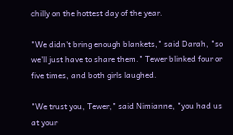chilly on the hottest day of the year.

"We didn't bring enough blankets," said Darah, "so we'll just have to share them." Tewer blinked four or five times, and both girls laughed.

"We trust you, Tewer," said Nimianne, "you had us at your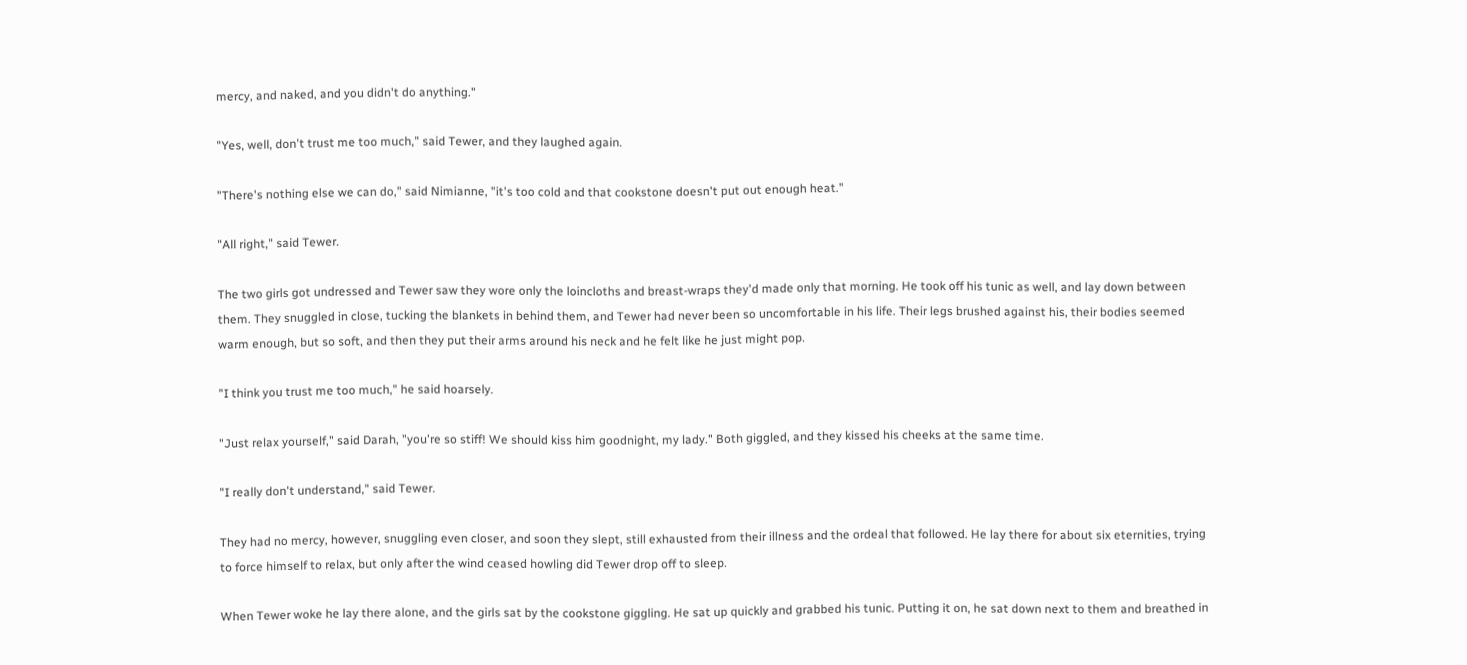mercy, and naked, and you didn't do anything."

"Yes, well, don't trust me too much," said Tewer, and they laughed again.

"There's nothing else we can do," said Nimianne, "it's too cold and that cookstone doesn't put out enough heat."

"All right," said Tewer.

The two girls got undressed and Tewer saw they wore only the loincloths and breast-wraps they'd made only that morning. He took off his tunic as well, and lay down between them. They snuggled in close, tucking the blankets in behind them, and Tewer had never been so uncomfortable in his life. Their legs brushed against his, their bodies seemed warm enough, but so soft, and then they put their arms around his neck and he felt like he just might pop.

"I think you trust me too much," he said hoarsely.

"Just relax yourself," said Darah, "you're so stiff! We should kiss him goodnight, my lady." Both giggled, and they kissed his cheeks at the same time.

"I really don't understand," said Tewer.

They had no mercy, however, snuggling even closer, and soon they slept, still exhausted from their illness and the ordeal that followed. He lay there for about six eternities, trying to force himself to relax, but only after the wind ceased howling did Tewer drop off to sleep.

When Tewer woke he lay there alone, and the girls sat by the cookstone giggling. He sat up quickly and grabbed his tunic. Putting it on, he sat down next to them and breathed in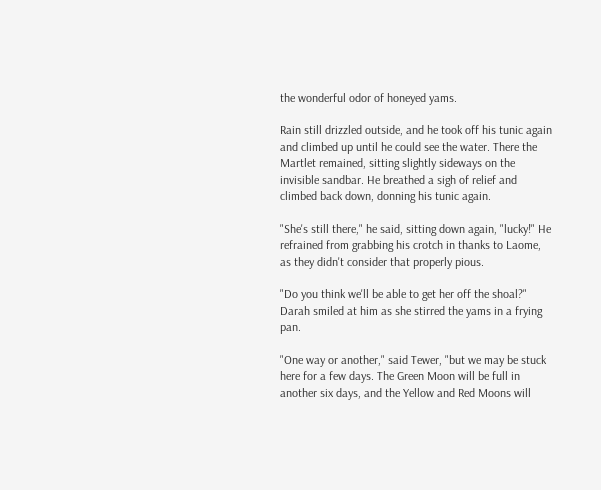the wonderful odor of honeyed yams.

Rain still drizzled outside, and he took off his tunic again and climbed up until he could see the water. There the Martlet remained, sitting slightly sideways on the invisible sandbar. He breathed a sigh of relief and climbed back down, donning his tunic again.

"She's still there," he said, sitting down again, "lucky!" He refrained from grabbing his crotch in thanks to Laome, as they didn't consider that properly pious.

"Do you think we'll be able to get her off the shoal?" Darah smiled at him as she stirred the yams in a frying pan.

"One way or another," said Tewer, "but we may be stuck here for a few days. The Green Moon will be full in another six days, and the Yellow and Red Moons will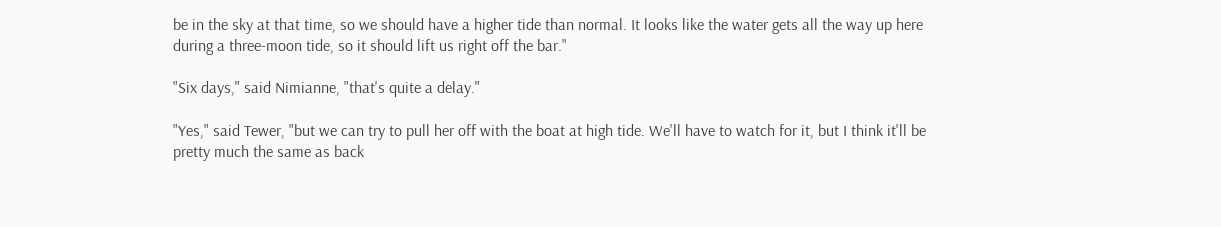be in the sky at that time, so we should have a higher tide than normal. It looks like the water gets all the way up here during a three-moon tide, so it should lift us right off the bar."

"Six days," said Nimianne, "that's quite a delay."

"Yes," said Tewer, "but we can try to pull her off with the boat at high tide. We'll have to watch for it, but I think it'll be pretty much the same as back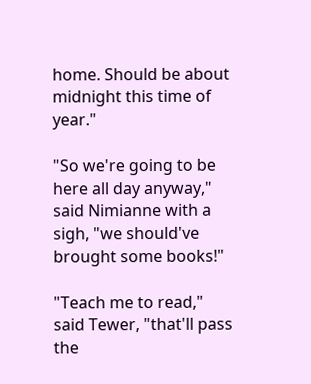home. Should be about midnight this time of year."

"So we're going to be here all day anyway," said Nimianne with a sigh, "we should've brought some books!"

"Teach me to read," said Tewer, "that'll pass the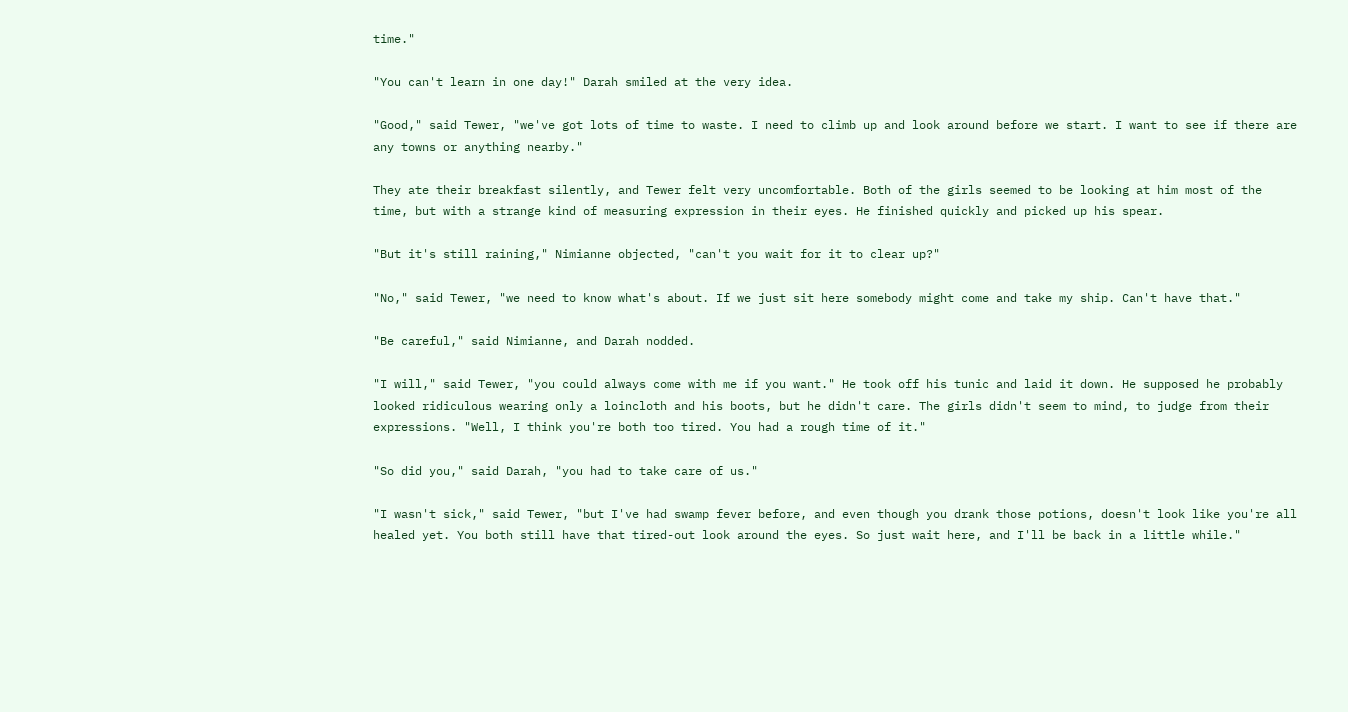time."

"You can't learn in one day!" Darah smiled at the very idea.

"Good," said Tewer, "we've got lots of time to waste. I need to climb up and look around before we start. I want to see if there are any towns or anything nearby."

They ate their breakfast silently, and Tewer felt very uncomfortable. Both of the girls seemed to be looking at him most of the time, but with a strange kind of measuring expression in their eyes. He finished quickly and picked up his spear.

"But it's still raining," Nimianne objected, "can't you wait for it to clear up?"

"No," said Tewer, "we need to know what's about. If we just sit here somebody might come and take my ship. Can't have that."

"Be careful," said Nimianne, and Darah nodded.

"I will," said Tewer, "you could always come with me if you want." He took off his tunic and laid it down. He supposed he probably looked ridiculous wearing only a loincloth and his boots, but he didn't care. The girls didn't seem to mind, to judge from their expressions. "Well, I think you're both too tired. You had a rough time of it."

"So did you," said Darah, "you had to take care of us."

"I wasn't sick," said Tewer, "but I've had swamp fever before, and even though you drank those potions, doesn't look like you're all healed yet. You both still have that tired-out look around the eyes. So just wait here, and I'll be back in a little while."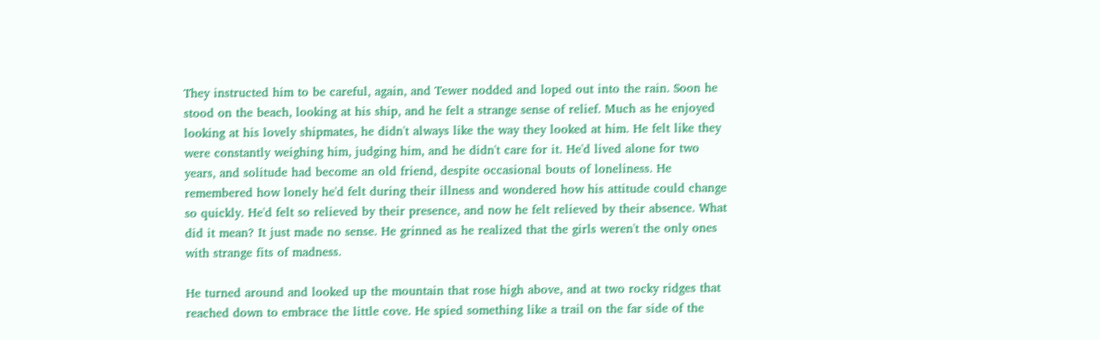They instructed him to be careful, again, and Tewer nodded and loped out into the rain. Soon he stood on the beach, looking at his ship, and he felt a strange sense of relief. Much as he enjoyed looking at his lovely shipmates, he didn't always like the way they looked at him. He felt like they were constantly weighing him, judging him, and he didn't care for it. He'd lived alone for two years, and solitude had become an old friend, despite occasional bouts of loneliness. He remembered how lonely he'd felt during their illness and wondered how his attitude could change so quickly. He'd felt so relieved by their presence, and now he felt relieved by their absence. What did it mean? It just made no sense. He grinned as he realized that the girls weren't the only ones with strange fits of madness.

He turned around and looked up the mountain that rose high above, and at two rocky ridges that reached down to embrace the little cove. He spied something like a trail on the far side of the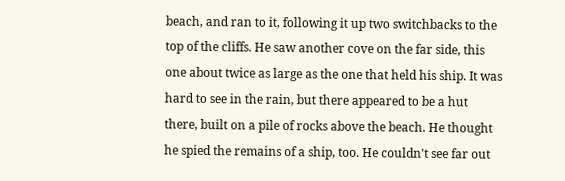beach, and ran to it, following it up two switchbacks to the top of the cliffs. He saw another cove on the far side, this one about twice as large as the one that held his ship. It was hard to see in the rain, but there appeared to be a hut there, built on a pile of rocks above the beach. He thought he spied the remains of a ship, too. He couldn't see far out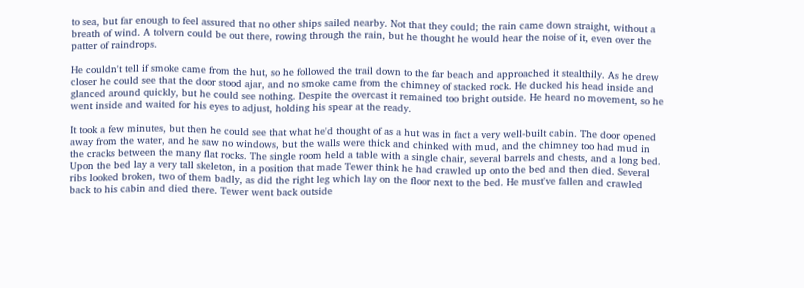to sea, but far enough to feel assured that no other ships sailed nearby. Not that they could; the rain came down straight, without a breath of wind. A tolvern could be out there, rowing through the rain, but he thought he would hear the noise of it, even over the patter of raindrops.

He couldn't tell if smoke came from the hut, so he followed the trail down to the far beach and approached it stealthily. As he drew closer he could see that the door stood ajar, and no smoke came from the chimney of stacked rock. He ducked his head inside and glanced around quickly, but he could see nothing. Despite the overcast it remained too bright outside. He heard no movement, so he went inside and waited for his eyes to adjust, holding his spear at the ready.

It took a few minutes, but then he could see that what he'd thought of as a hut was in fact a very well-built cabin. The door opened away from the water, and he saw no windows, but the walls were thick and chinked with mud, and the chimney too had mud in the cracks between the many flat rocks. The single room held a table with a single chair, several barrels and chests, and a long bed. Upon the bed lay a very tall skeleton, in a position that made Tewer think he had crawled up onto the bed and then died. Several ribs looked broken, two of them badly, as did the right leg which lay on the floor next to the bed. He must've fallen and crawled back to his cabin and died there. Tewer went back outside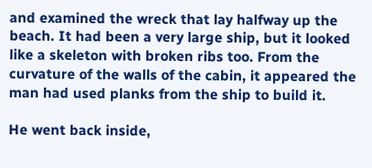and examined the wreck that lay halfway up the beach. It had been a very large ship, but it looked like a skeleton with broken ribs too. From the curvature of the walls of the cabin, it appeared the man had used planks from the ship to build it.

He went back inside,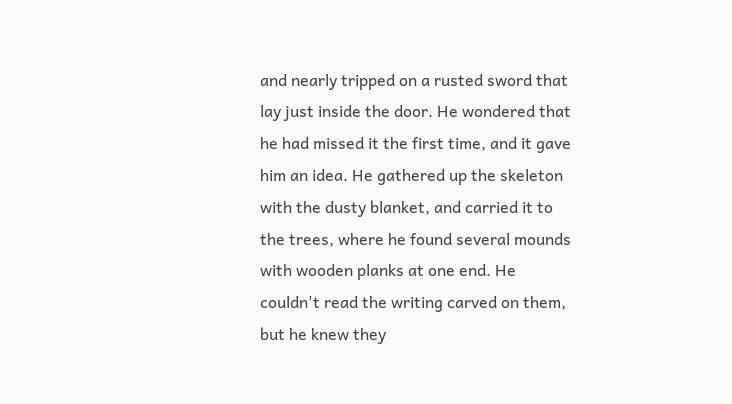and nearly tripped on a rusted sword that lay just inside the door. He wondered that he had missed it the first time, and it gave him an idea. He gathered up the skeleton with the dusty blanket, and carried it to the trees, where he found several mounds with wooden planks at one end. He couldn't read the writing carved on them, but he knew they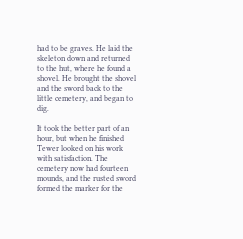had to be graves. He laid the skeleton down and returned to the hut, where he found a shovel. He brought the shovel and the sword back to the little cemetery, and began to dig.

It took the better part of an hour, but when he finished Tewer looked on his work with satisfaction. The cemetery now had fourteen mounds, and the rusted sword formed the marker for the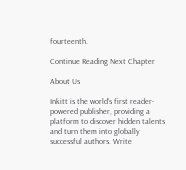fourteenth.

Continue Reading Next Chapter

About Us

Inkitt is the world’s first reader-powered publisher, providing a platform to discover hidden talents and turn them into globally successful authors. Write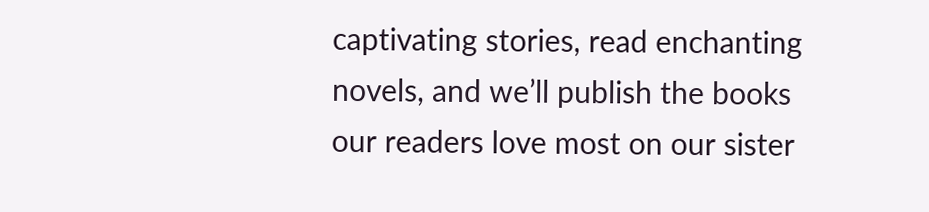captivating stories, read enchanting novels, and we’ll publish the books our readers love most on our sister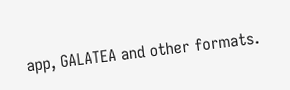app, GALATEA and other formats.